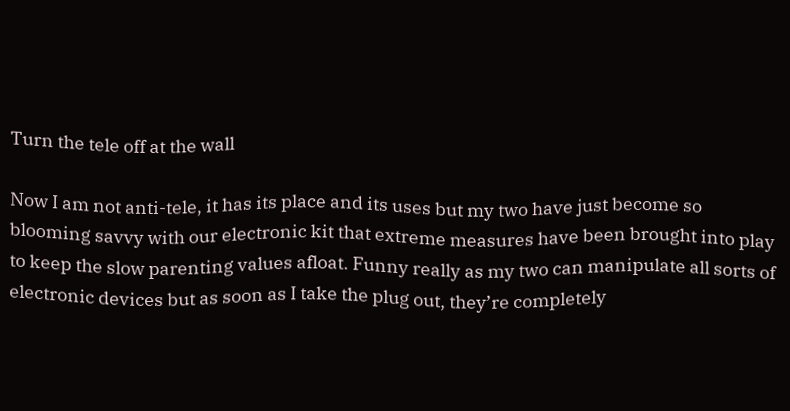Turn the tele off at the wall

Now I am not anti-tele, it has its place and its uses but my two have just become so blooming savvy with our electronic kit that extreme measures have been brought into play to keep the slow parenting values afloat. Funny really as my two can manipulate all sorts of electronic devices but as soon as I take the plug out, they’re completely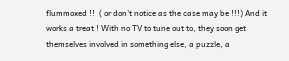flummoxed !!  ( or don’t notice as the case may be !!!) And it works a treat ! With no TV to tune out to, they soon get themselves involved in something else, a puzzle, a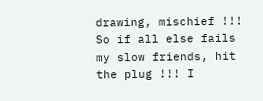drawing, mischief !!! So if all else fails my slow friends, hit the plug !!! I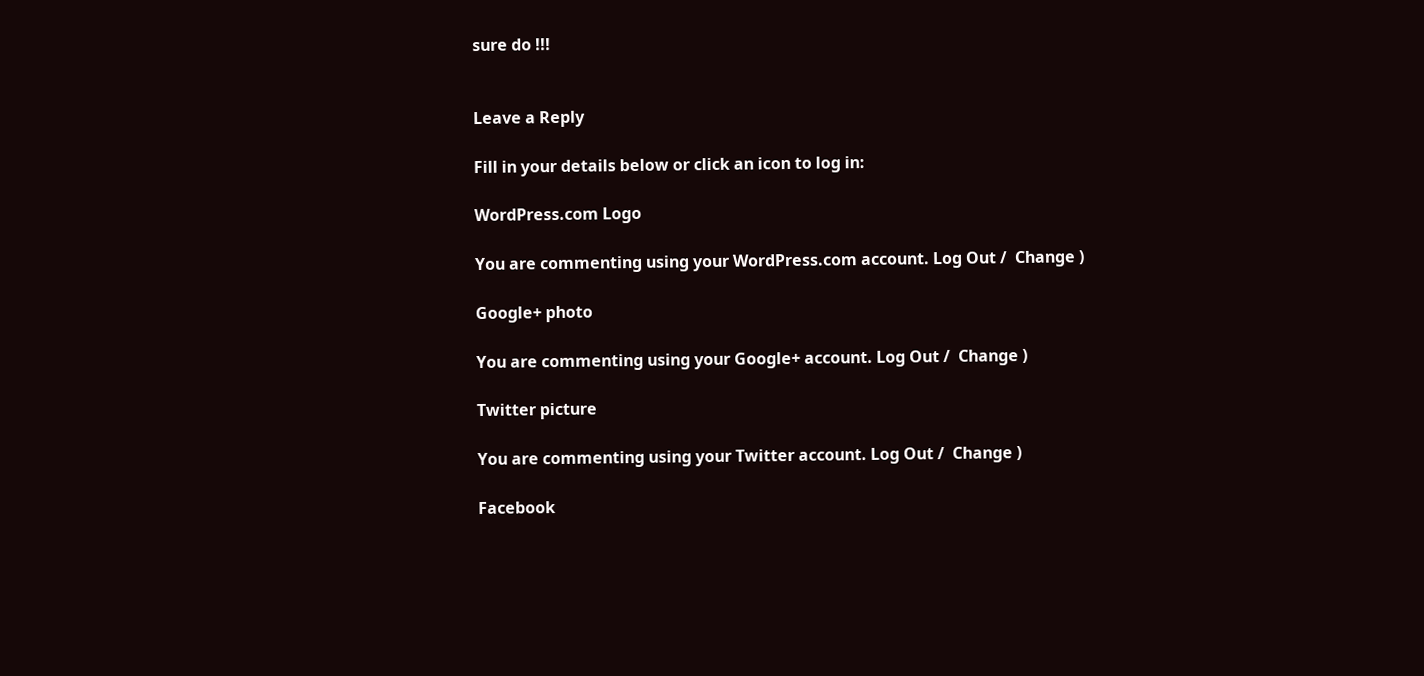sure do !!!


Leave a Reply

Fill in your details below or click an icon to log in:

WordPress.com Logo

You are commenting using your WordPress.com account. Log Out /  Change )

Google+ photo

You are commenting using your Google+ account. Log Out /  Change )

Twitter picture

You are commenting using your Twitter account. Log Out /  Change )

Facebook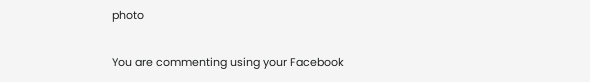photo

You are commenting using your Facebook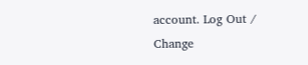account. Log Out /  Change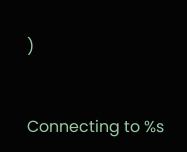)


Connecting to %s